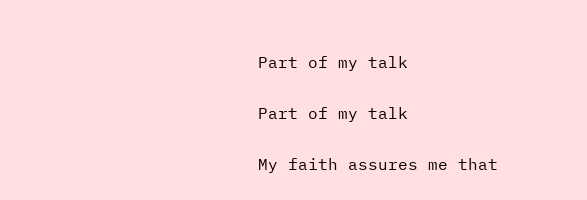Part of my talk

Part of my talk

My faith assures me that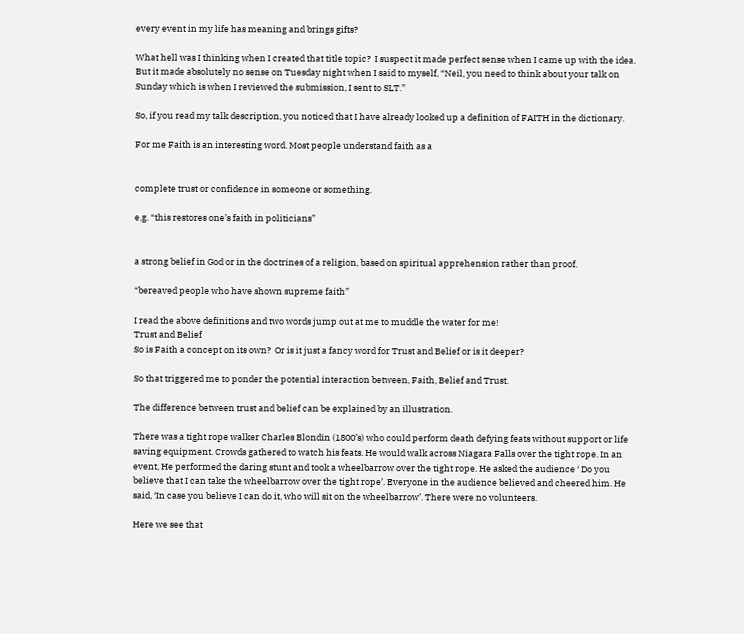every event in my life has meaning and brings gifts?

What hell was I thinking when I created that title topic?  I suspect it made perfect sense when I came up with the idea.  But it made absolutely no sense on Tuesday night when I said to myself, “Neil, you need to think about your talk on Sunday which is when I reviewed the submission, I sent to SLT.”

So, if you read my talk description, you noticed that I have already looked up a definition of FAITH in the dictionary.

For me Faith is an interesting word. Most people understand faith as a


complete trust or confidence in someone or something.

e.g. “this restores one’s faith in politicians”


a strong belief in God or in the doctrines of a religion, based on spiritual apprehension rather than proof.

“bereaved people who have shown supreme faith”

I read the above definitions and two words jump out at me to muddle the water for me!
Trust and Belief
So is Faith a concept on its own?  Or is it just a fancy word for Trust and Belief or is it deeper?

So that triggered me to ponder the potential interaction between, Faith, Belief and Trust.

The difference between trust and belief can be explained by an illustration.

There was a tight rope walker Charles Blondin (1800’s) who could perform death defying feats without support or life saving equipment. Crowds gathered to watch his feats. He would walk across Niagara Falls over the tight rope. In an event, He performed the daring stunt and took a wheelbarrow over the tight rope. He asked the audience ‘ Do you believe that I can take the wheelbarrow over the tight rope’. Everyone in the audience believed and cheered him. He said, ‘In case you believe I can do it, who will sit on the wheelbarrow’. There were no volunteers.

Here we see that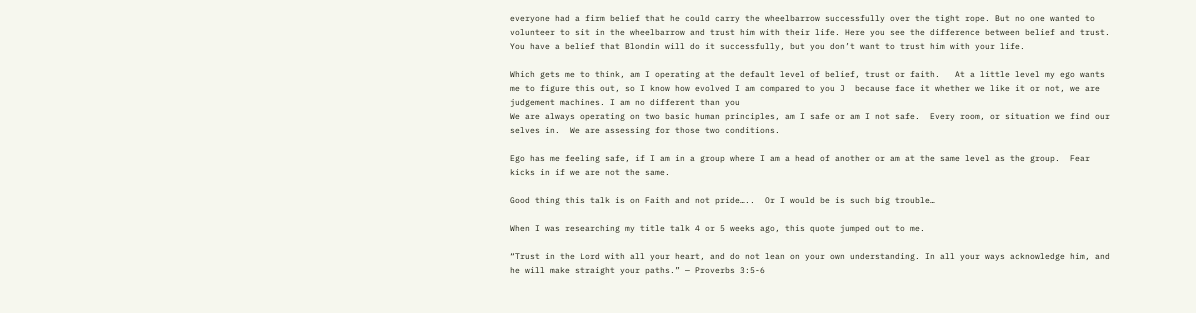everyone had a firm belief that he could carry the wheelbarrow successfully over the tight rope. But no one wanted to volunteer to sit in the wheelbarrow and trust him with their life. Here you see the difference between belief and trust. You have a belief that Blondin will do it successfully, but you don’t want to trust him with your life.

Which gets me to think, am I operating at the default level of belief, trust or faith.   At a little level my ego wants me to figure this out, so I know how evolved I am compared to you J  because face it whether we like it or not, we are judgement machines. I am no different than you
We are always operating on two basic human principles, am I safe or am I not safe.  Every room, or situation we find our selves in.  We are assessing for those two conditions.

Ego has me feeling safe, if I am in a group where I am a head of another or am at the same level as the group.  Fear kicks in if we are not the same.

Good thing this talk is on Faith and not pride…..  Or I would be is such big trouble…

When I was researching my title talk 4 or 5 weeks ago, this quote jumped out to me.

“Trust in the Lord with all your heart, and do not lean on your own understanding. In all your ways acknowledge him, and he will make straight your paths.” — Proverbs 3:5-6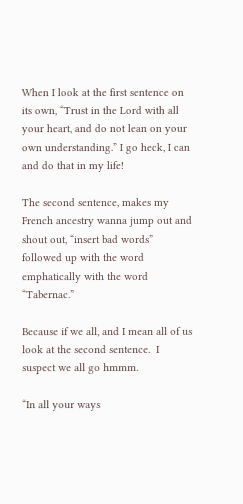When I look at the first sentence on its own, “Trust in the Lord with all your heart, and do not lean on your own understanding.” I go heck, I can and do that in my life!

The second sentence, makes my French ancestry wanna jump out and shout out, “insert bad words” followed up with the word emphatically with the word “Tabernac.”

Because if we all, and I mean all of us look at the second sentence.  I suspect we all go hmmm.

“In all your ways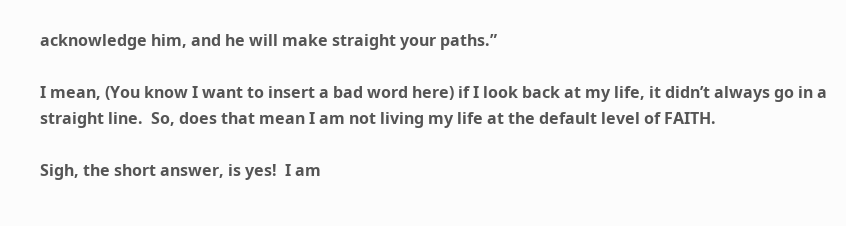acknowledge him, and he will make straight your paths.”

I mean, (You know I want to insert a bad word here) if I look back at my life, it didn’t always go in a straight line.  So, does that mean I am not living my life at the default level of FAITH.

Sigh, the short answer, is yes!  I am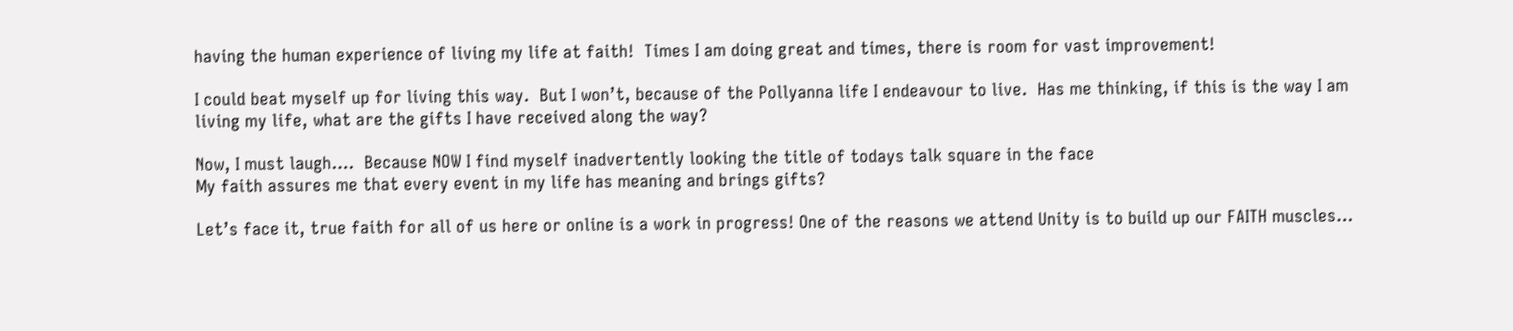having the human experience of living my life at faith!  Times I am doing great and times, there is room for vast improvement!

I could beat myself up for living this way.  But I won’t, because of the Pollyanna life I endeavour to live.  Has me thinking, if this is the way I am living my life, what are the gifts I have received along the way?

Now, I must laugh….  Because NOW I find myself inadvertently looking the title of todays talk square in the face
My faith assures me that every event in my life has meaning and brings gifts?

Let’s face it, true faith for all of us here or online is a work in progress! One of the reasons we attend Unity is to build up our FAITH muscles…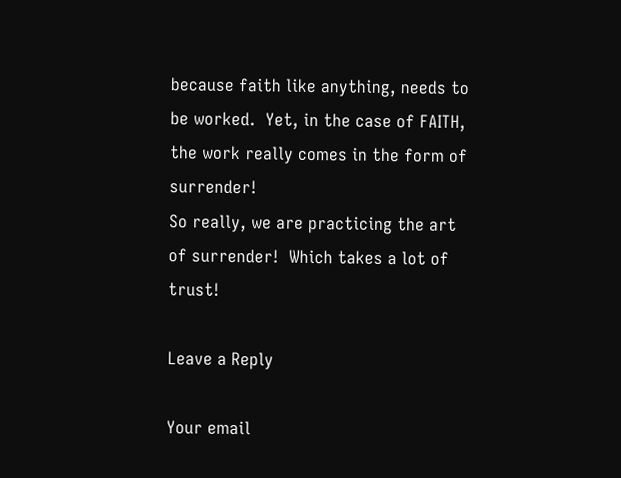because faith like anything, needs to be worked.  Yet, in the case of FAITH, the work really comes in the form of surrender!
So really, we are practicing the art of surrender!  Which takes a lot of trust!

Leave a Reply

Your email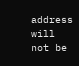address will not be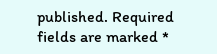published. Required fields are marked *